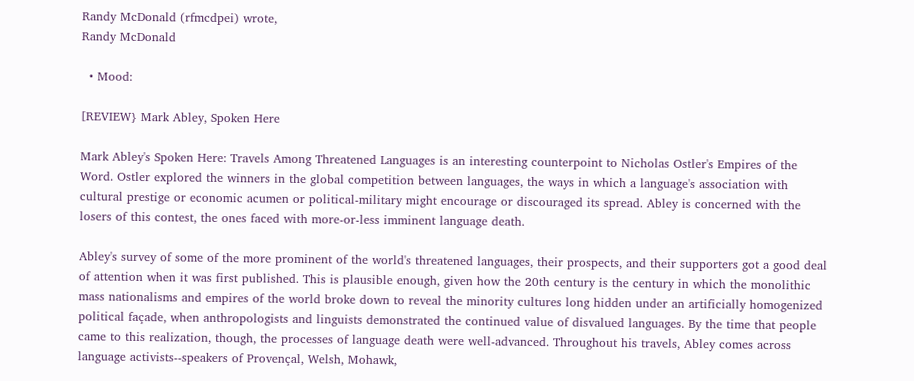Randy McDonald (rfmcdpei) wrote,
Randy McDonald

  • Mood:

[REVIEW} Mark Abley, Spoken Here

Mark Abley's Spoken Here: Travels Among Threatened Languages is an interesting counterpoint to Nicholas Ostler's Empires of the Word. Ostler explored the winners in the global competition between languages, the ways in which a language's association with cultural prestige or economic acumen or political-military might encourage or discouraged its spread. Abley is concerned with the losers of this contest, the ones faced with more-or-less imminent language death.

Abley's survey of some of the more prominent of the world's threatened languages, their prospects, and their supporters got a good deal of attention when it was first published. This is plausible enough, given how the 20th century is the century in which the monolithic mass nationalisms and empires of the world broke down to reveal the minority cultures long hidden under an artificially homogenized political façade, when anthropologists and linguists demonstrated the continued value of disvalued languages. By the time that people came to this realization, though, the processes of language death were well-advanced. Throughout his travels, Abley comes across language activists--speakers of Provençal, Welsh, Mohawk,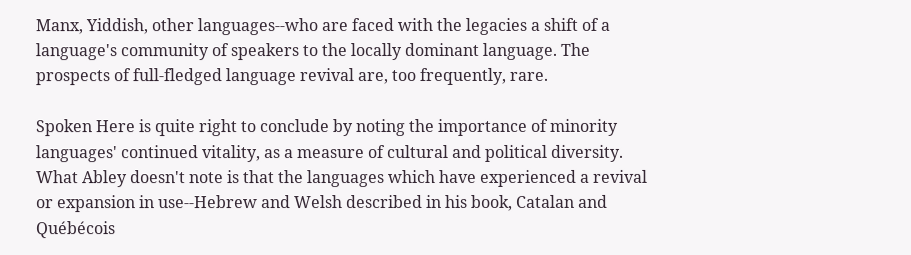Manx, Yiddish, other languages--who are faced with the legacies a shift of a language's community of speakers to the locally dominant language. The prospects of full-fledged language revival are, too frequently, rare.

Spoken Here is quite right to conclude by noting the importance of minority languages' continued vitality, as a measure of cultural and political diversity. What Abley doesn't note is that the languages which have experienced a revival or expansion in use--Hebrew and Welsh described in his book, Catalan and Québécois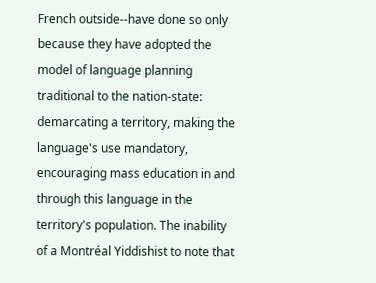French outside--have done so only because they have adopted the model of language planning traditional to the nation-state: demarcating a territory, making the language's use mandatory, encouraging mass education in and through this language in the territory's population. The inability of a Montréal Yiddishist to note that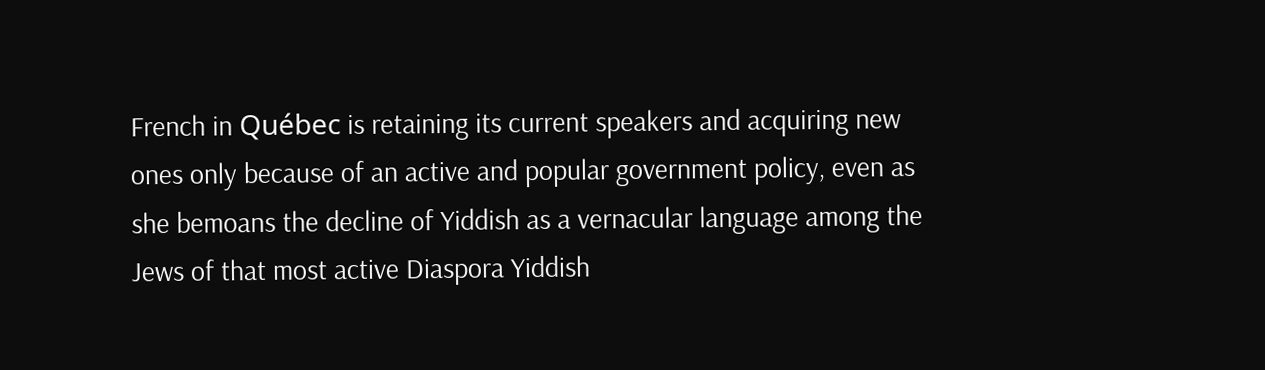French in Québec is retaining its current speakers and acquiring new ones only because of an active and popular government policy, even as she bemoans the decline of Yiddish as a vernacular language among the Jews of that most active Diaspora Yiddish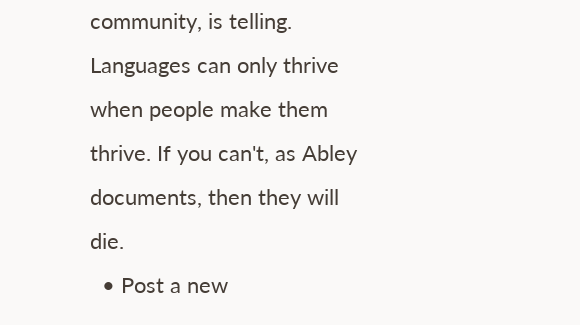community, is telling. Languages can only thrive when people make them thrive. If you can't, as Abley documents, then they will die.
  • Post a new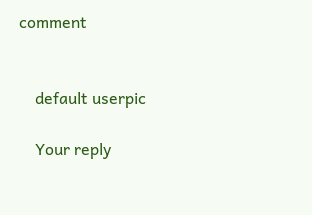comment


    default userpic

    Your reply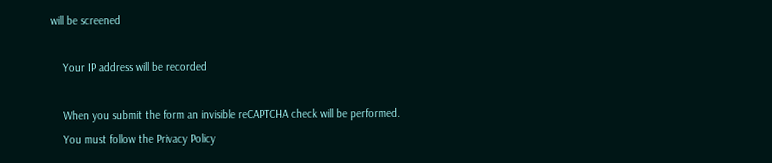will be screened

    Your IP address will be recorded

    When you submit the form an invisible reCAPTCHA check will be performed.
    You must follow the Privacy Policy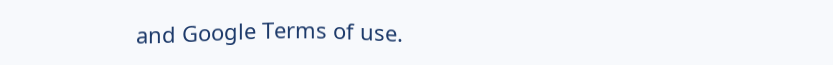and Google Terms of use.